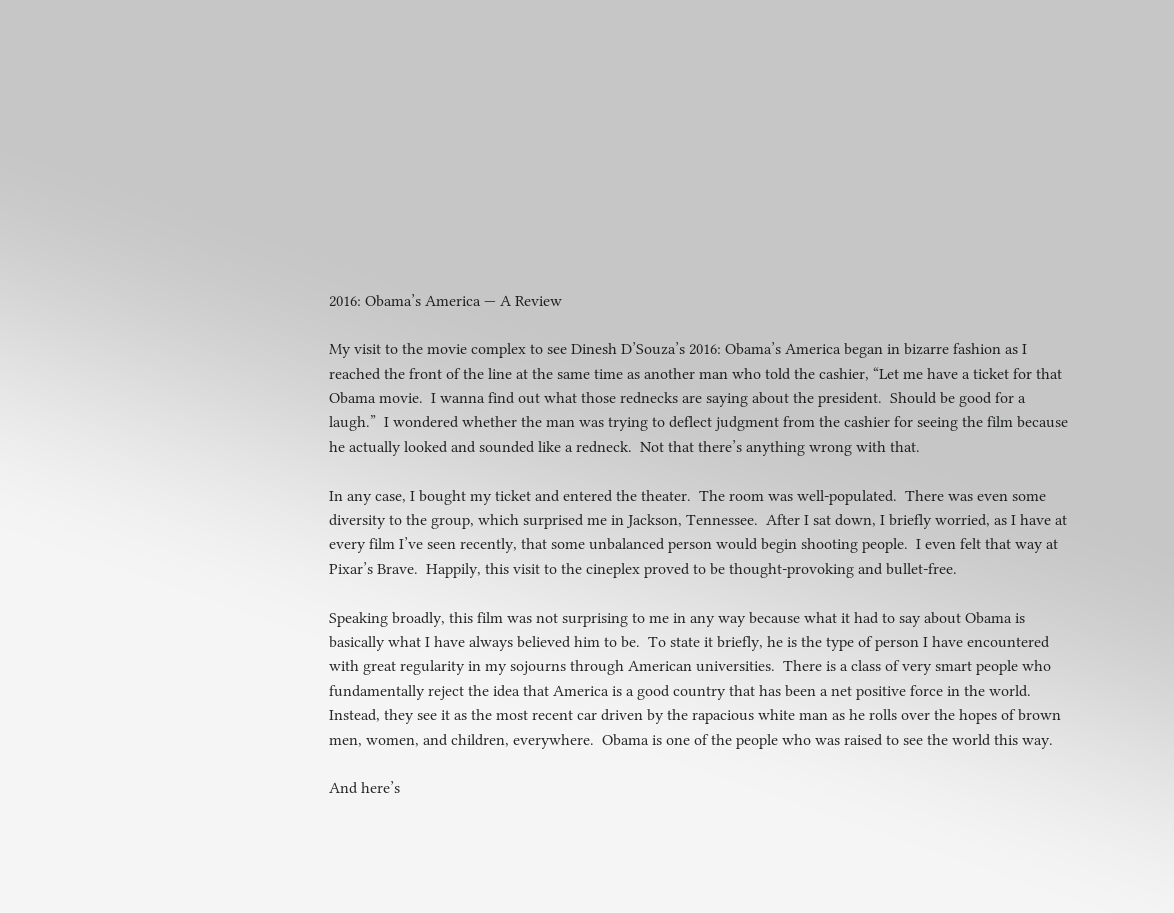2016: Obama’s America — A Review

My visit to the movie complex to see Dinesh D’Souza’s 2016: Obama’s America began in bizarre fashion as I reached the front of the line at the same time as another man who told the cashier, “Let me have a ticket for that Obama movie.  I wanna find out what those rednecks are saying about the president.  Should be good for a laugh.”  I wondered whether the man was trying to deflect judgment from the cashier for seeing the film because he actually looked and sounded like a redneck.  Not that there’s anything wrong with that.

In any case, I bought my ticket and entered the theater.  The room was well-populated.  There was even some diversity to the group, which surprised me in Jackson, Tennessee.  After I sat down, I briefly worried, as I have at every film I’ve seen recently, that some unbalanced person would begin shooting people.  I even felt that way at Pixar’s Brave.  Happily, this visit to the cineplex proved to be thought-provoking and bullet-free.

Speaking broadly, this film was not surprising to me in any way because what it had to say about Obama is basically what I have always believed him to be.  To state it briefly, he is the type of person I have encountered with great regularity in my sojourns through American universities.  There is a class of very smart people who fundamentally reject the idea that America is a good country that has been a net positive force in the world.  Instead, they see it as the most recent car driven by the rapacious white man as he rolls over the hopes of brown men, women, and children, everywhere.  Obama is one of the people who was raised to see the world this way.

And here’s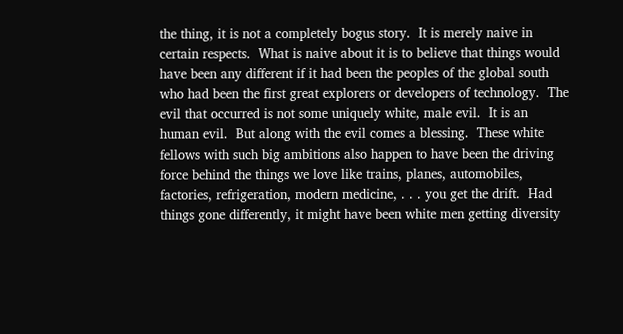the thing, it is not a completely bogus story.  It is merely naive in certain respects.  What is naive about it is to believe that things would have been any different if it had been the peoples of the global south who had been the first great explorers or developers of technology.  The evil that occurred is not some uniquely white, male evil.  It is an human evil.  But along with the evil comes a blessing.  These white fellows with such big ambitions also happen to have been the driving force behind the things we love like trains, planes, automobiles, factories, refrigeration, modern medicine, . . . you get the drift.  Had things gone differently, it might have been white men getting diversity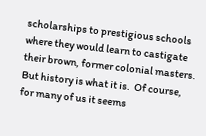scholarships to prestigious schools where they would learn to castigate their brown, former colonial masters.  But history is what it is.  Of course, for many of us it seems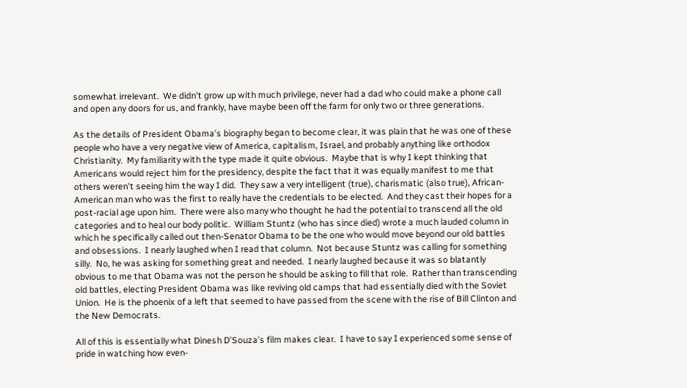somewhat irrelevant.  We didn’t grow up with much privilege, never had a dad who could make a phone call and open any doors for us, and frankly, have maybe been off the farm for only two or three generations.

As the details of President Obama’s biography began to become clear, it was plain that he was one of these people who have a very negative view of America, capitalism, Israel, and probably anything like orthodox Christianity.  My familiarity with the type made it quite obvious.  Maybe that is why I kept thinking that Americans would reject him for the presidency, despite the fact that it was equally manifest to me that others weren’t seeing him the way I did.  They saw a very intelligent (true), charismatic (also true), African-American man who was the first to really have the credentials to be elected.  And they cast their hopes for a post-racial age upon him.  There were also many who thought he had the potential to transcend all the old categories and to heal our body politic.  William Stuntz (who has since died) wrote a much lauded column in which he specifically called out then-Senator Obama to be the one who would move beyond our old battles and obsessions.  I nearly laughed when I read that column.  Not because Stuntz was calling for something silly.  No, he was asking for something great and needed.  I nearly laughed because it was so blatantly obvious to me that Obama was not the person he should be asking to fill that role.  Rather than transcending old battles, electing President Obama was like reviving old camps that had essentially died with the Soviet Union.  He is the phoenix of a left that seemed to have passed from the scene with the rise of Bill Clinton and the New Democrats.

All of this is essentially what Dinesh D’Souza’s film makes clear.  I have to say I experienced some sense of pride in watching how even-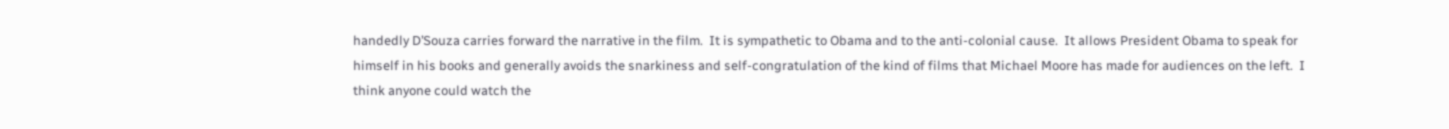handedly D’Souza carries forward the narrative in the film.  It is sympathetic to Obama and to the anti-colonial cause.  It allows President Obama to speak for himself in his books and generally avoids the snarkiness and self-congratulation of the kind of films that Michael Moore has made for audiences on the left.  I think anyone could watch the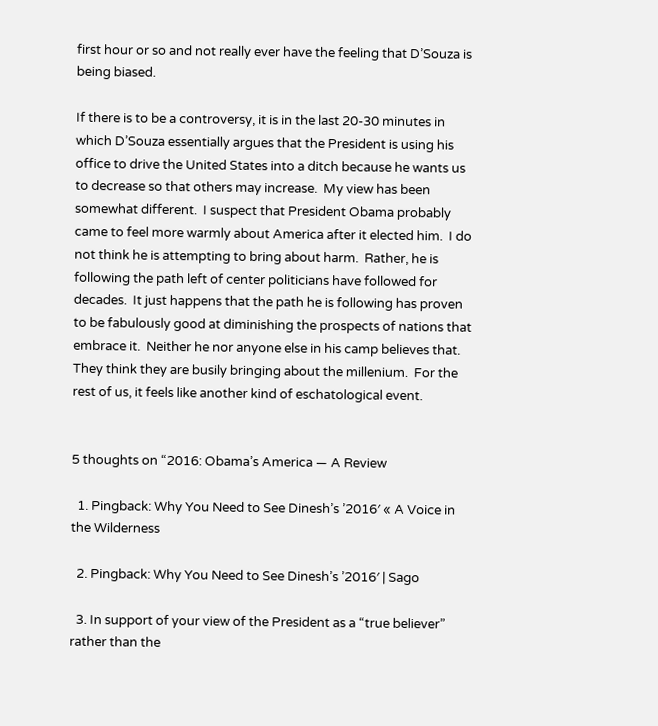first hour or so and not really ever have the feeling that D’Souza is being biased.

If there is to be a controversy, it is in the last 20-30 minutes in which D’Souza essentially argues that the President is using his office to drive the United States into a ditch because he wants us to decrease so that others may increase.  My view has been somewhat different.  I suspect that President Obama probably came to feel more warmly about America after it elected him.  I do not think he is attempting to bring about harm.  Rather, he is following the path left of center politicians have followed for decades.  It just happens that the path he is following has proven to be fabulously good at diminishing the prospects of nations that embrace it.  Neither he nor anyone else in his camp believes that.  They think they are busily bringing about the millenium.  For the rest of us, it feels like another kind of eschatological event.


5 thoughts on “2016: Obama’s America — A Review

  1. Pingback: Why You Need to See Dinesh’s ’2016′ « A Voice in the Wilderness

  2. Pingback: Why You Need to See Dinesh’s ’2016′ | Sago

  3. In support of your view of the President as a “true believer” rather than the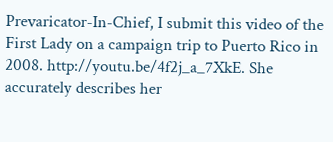Prevaricator-In-Chief, I submit this video of the First Lady on a campaign trip to Puerto Rico in 2008. http://youtu.be/4f2j_a_7XkE. She accurately describes her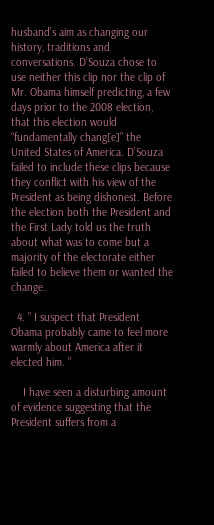husband’s aim as changing our history, traditions and conversations. D’Souza chose to use neither this clip nor the clip of Mr. Obama himself predicting, a few days prior to the 2008 election, that this election would “fundamentally chang[e]” the United States of America. D’Souza failed to include these clips because they conflict with his view of the President as being dishonest. Before the election both the President and the First Lady told us the truth about what was to come but a majority of the electorate either failed to believe them or wanted the change.

  4. ” I suspect that President Obama probably came to feel more warmly about America after it elected him. ”

    I have seen a disturbing amount of evidence suggesting that the President suffers from a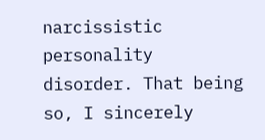narcissistic personality disorder. That being so, I sincerely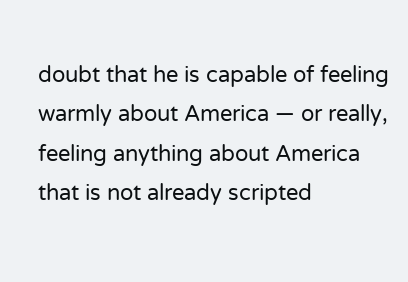doubt that he is capable of feeling warmly about America — or really, feeling anything about America that is not already scripted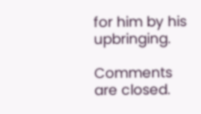for him by his upbringing.

Comments are closed.